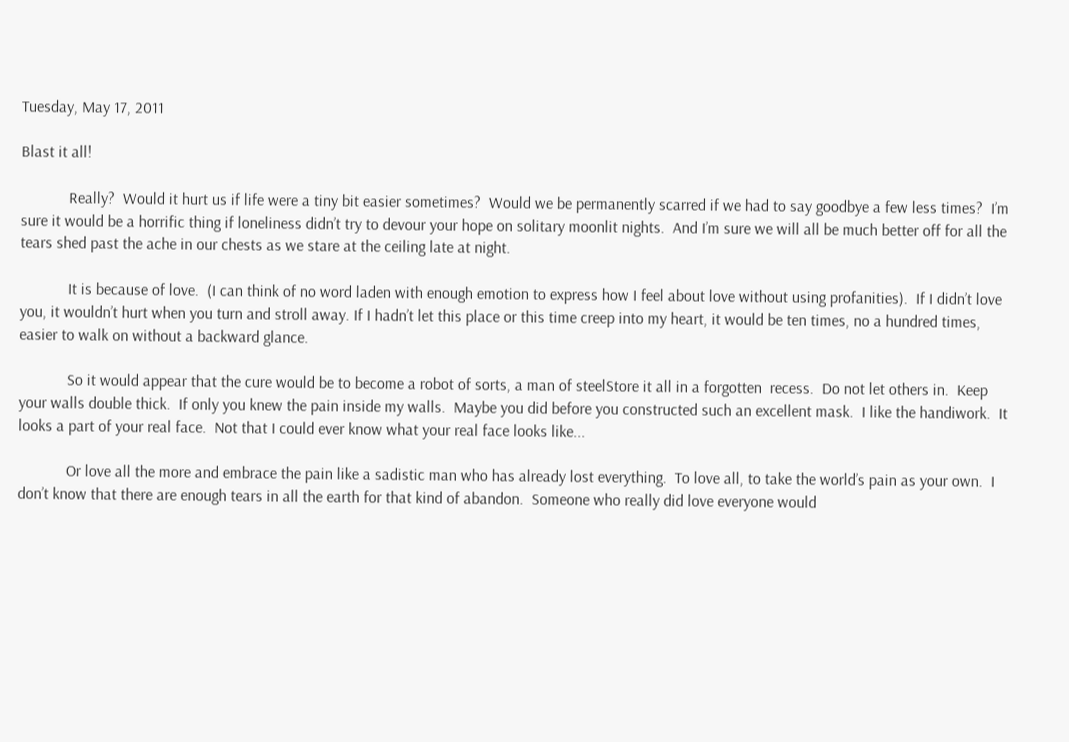Tuesday, May 17, 2011

Blast it all!

            Really?  Would it hurt us if life were a tiny bit easier sometimes?  Would we be permanently scarred if we had to say goodbye a few less times?  I’m sure it would be a horrific thing if loneliness didn’t try to devour your hope on solitary moonlit nights.  And I’m sure we will all be much better off for all the tears shed past the ache in our chests as we stare at the ceiling late at night.

            It is because of love.  (I can think of no word laden with enough emotion to express how I feel about love without using profanities).  If I didn’t love you, it wouldn’t hurt when you turn and stroll away. If I hadn’t let this place or this time creep into my heart, it would be ten times, no a hundred times, easier to walk on without a backward glance.

            So it would appear that the cure would be to become a robot of sorts, a man of steelStore it all in a forgotten  recess.  Do not let others in.  Keep your walls double thick.  If only you knew the pain inside my walls.  Maybe you did before you constructed such an excellent mask.  I like the handiwork.  It looks a part of your real face.  Not that I could ever know what your real face looks like...

            Or love all the more and embrace the pain like a sadistic man who has already lost everything.  To love all, to take the world’s pain as your own.  I don’t know that there are enough tears in all the earth for that kind of abandon.  Someone who really did love everyone would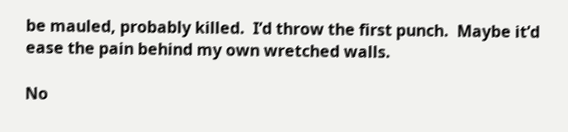be mauled, probably killed.  I’d throw the first punch.  Maybe it’d ease the pain behind my own wretched walls.

No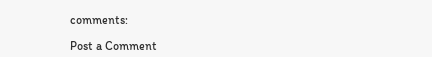comments:

Post a Comment